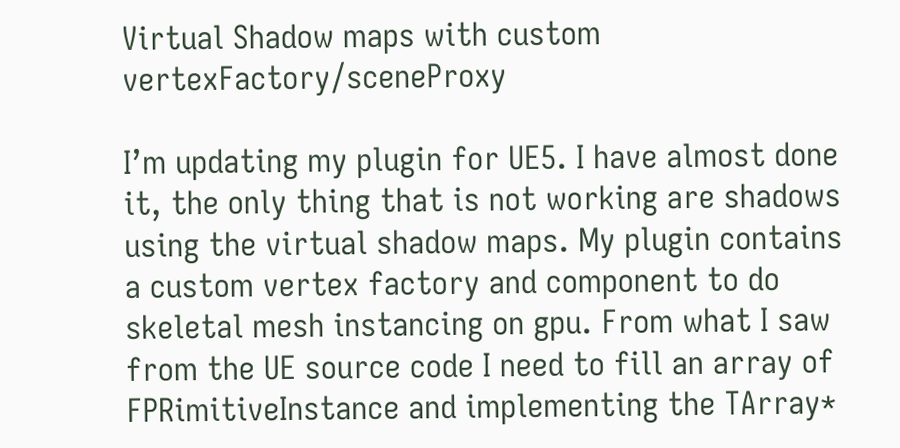Virtual Shadow maps with custom vertexFactory/sceneProxy

I’m updating my plugin for UE5. I have almost done it, the only thing that is not working are shadows using the virtual shadow maps. My plugin contains a custom vertex factory and component to do skeletal mesh instancing on gpu. From what I saw from the UE source code I need to fill an array of FPRimitiveInstance and implementing the TArray*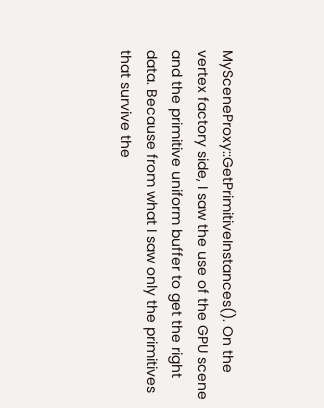MySceneProxy::GetPrimitiveInstances(). On the vertex factory side, I saw the use of the GPU scene and the primitive uniform buffer to get the right data. Because from what I saw only the primitives that survive the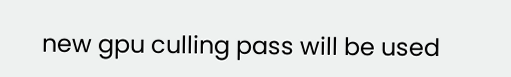new gpu culling pass will be used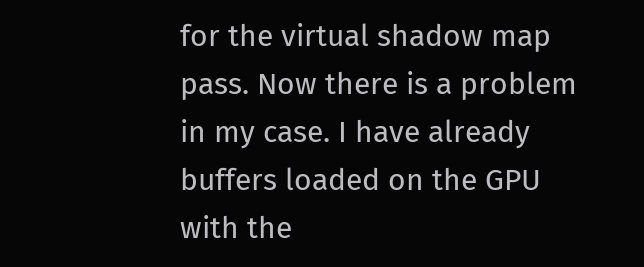for the virtual shadow map pass. Now there is a problem in my case. I have already buffers loaded on the GPU with the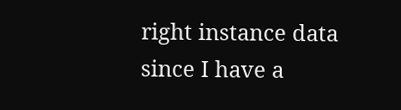right instance data since I have a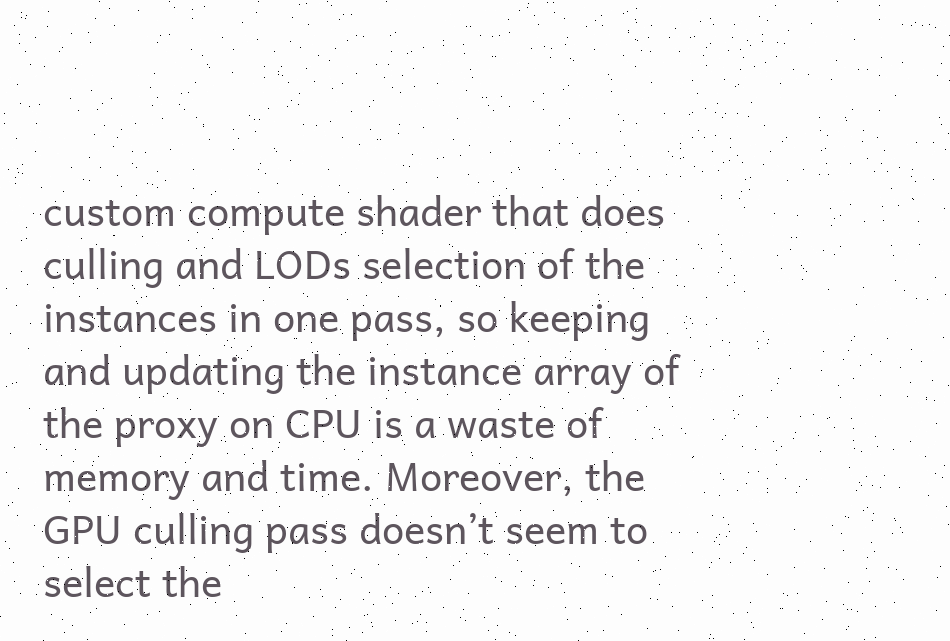custom compute shader that does culling and LODs selection of the instances in one pass, so keeping and updating the instance array of the proxy on CPU is a waste of memory and time. Moreover, the GPU culling pass doesn’t seem to select the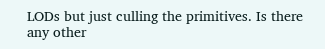LODs but just culling the primitives. Is there any other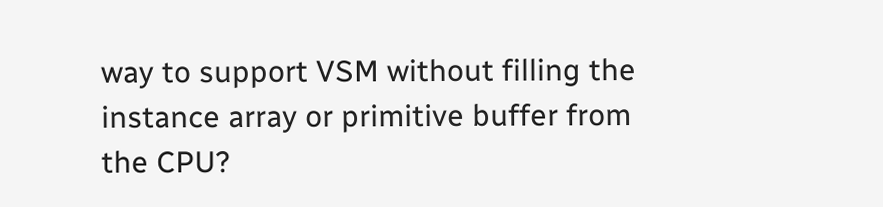way to support VSM without filling the instance array or primitive buffer from the CPU?